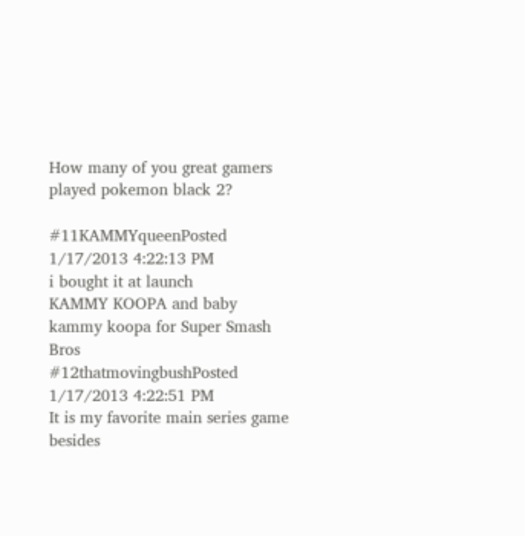How many of you great gamers played pokemon black 2?

#11KAMMYqueenPosted 1/17/2013 4:22:13 PM
i bought it at launch
KAMMY KOOPA and baby kammy koopa for Super Smash Bros
#12thatmovingbushPosted 1/17/2013 4:22:51 PM
It is my favorite main series game besides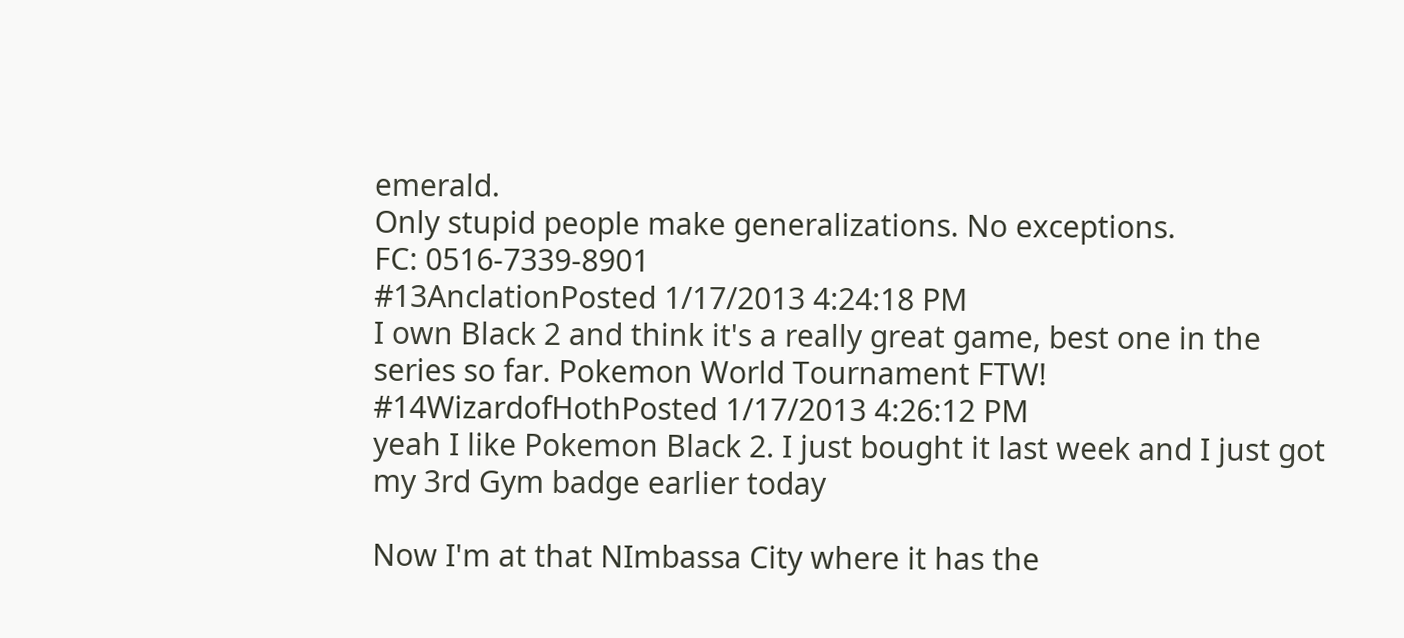emerald.
Only stupid people make generalizations. No exceptions.
FC: 0516-7339-8901
#13AnclationPosted 1/17/2013 4:24:18 PM
I own Black 2 and think it's a really great game, best one in the series so far. Pokemon World Tournament FTW!
#14WizardofHothPosted 1/17/2013 4:26:12 PM
yeah I like Pokemon Black 2. I just bought it last week and I just got my 3rd Gym badge earlier today

Now I'm at that NImbassa City where it has the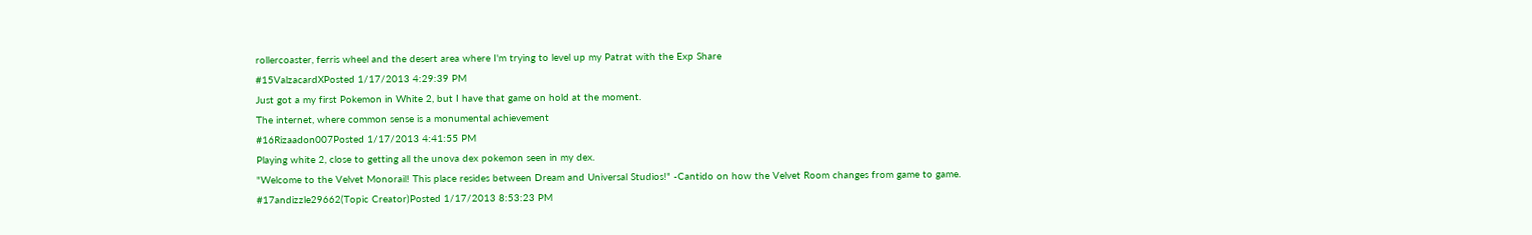rollercoaster, ferris wheel and the desert area where I'm trying to level up my Patrat with the Exp Share
#15ValzacardXPosted 1/17/2013 4:29:39 PM
Just got a my first Pokemon in White 2, but I have that game on hold at the moment.
The internet, where common sense is a monumental achievement
#16Rizaadon007Posted 1/17/2013 4:41:55 PM
Playing white 2, close to getting all the unova dex pokemon seen in my dex.
"Welcome to the Velvet Monorail! This place resides between Dream and Universal Studios!" -Cantido on how the Velvet Room changes from game to game.
#17andizzle29662(Topic Creator)Posted 1/17/2013 8:53:23 PM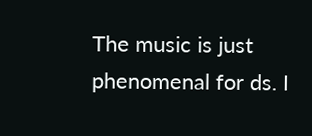The music is just phenomenal for ds. I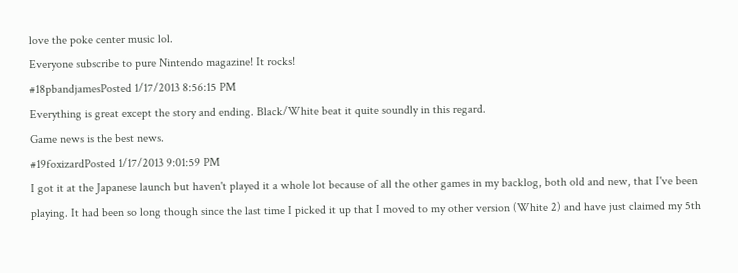love the poke center music lol.
Everyone subscribe to pure Nintendo magazine! It rocks!
#18pbandjamesPosted 1/17/2013 8:56:15 PM
Everything is great except the story and ending. Black/White beat it quite soundly in this regard.
Game news is the best news.
#19foxizardPosted 1/17/2013 9:01:59 PM
I got it at the Japanese launch but haven't played it a whole lot because of all the other games in my backlog, both old and new, that I've been playing. It had been so long though since the last time I picked it up that I moved to my other version (White 2) and have just claimed my 5th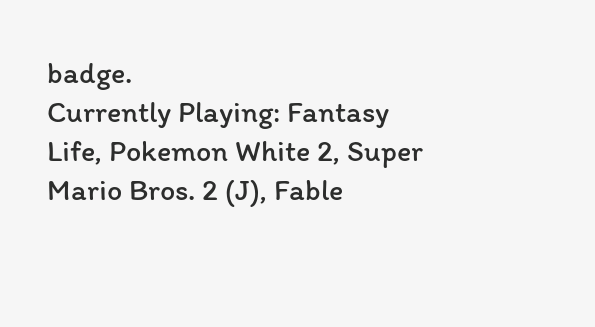badge.
Currently Playing: Fantasy Life, Pokemon White 2, Super Mario Bros. 2 (J), Fable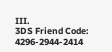III.
3DS Friend Code: 4296-2944-2414